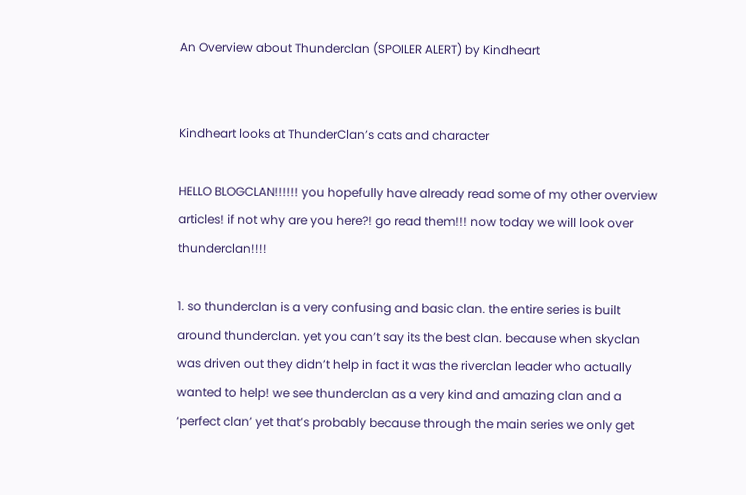An Overview about Thunderclan (SPOILER ALERT) by Kindheart


Kindheart looks at ThunderClan’s cats and character

HELLO BLOGCLAN!!!!!! you hopefully have already read some of my other overview articles! if not why are you here?! go read them!!! now today we will look over thunderclan!!!!

1. so thunderclan is a very confusing and basic clan. the entire series is built around thunderclan. yet you can’t say its the best clan. because when skyclan was driven out they didn’t help in fact it was the riverclan leader who actually wanted to help! we see thunderclan as a very kind and amazing clan and a ‘perfect clan’ yet that’s probably because through the main series we only get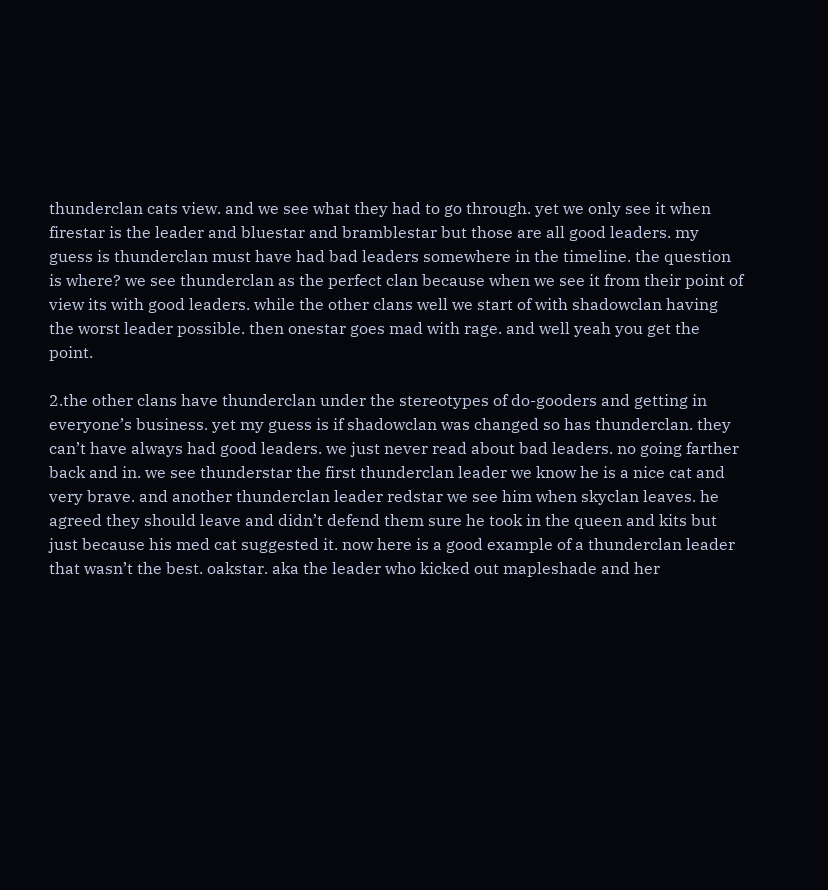thunderclan cats view. and we see what they had to go through. yet we only see it when firestar is the leader and bluestar and bramblestar but those are all good leaders. my guess is thunderclan must have had bad leaders somewhere in the timeline. the question is where? we see thunderclan as the perfect clan because when we see it from their point of view its with good leaders. while the other clans well we start of with shadowclan having the worst leader possible. then onestar goes mad with rage. and well yeah you get the point.

2.the other clans have thunderclan under the stereotypes of do-gooders and getting in everyone’s business. yet my guess is if shadowclan was changed so has thunderclan. they can’t have always had good leaders. we just never read about bad leaders. no going farther back and in. we see thunderstar the first thunderclan leader we know he is a nice cat and very brave. and another thunderclan leader redstar we see him when skyclan leaves. he agreed they should leave and didn’t defend them sure he took in the queen and kits but just because his med cat suggested it. now here is a good example of a thunderclan leader that wasn’t the best. oakstar. aka the leader who kicked out mapleshade and her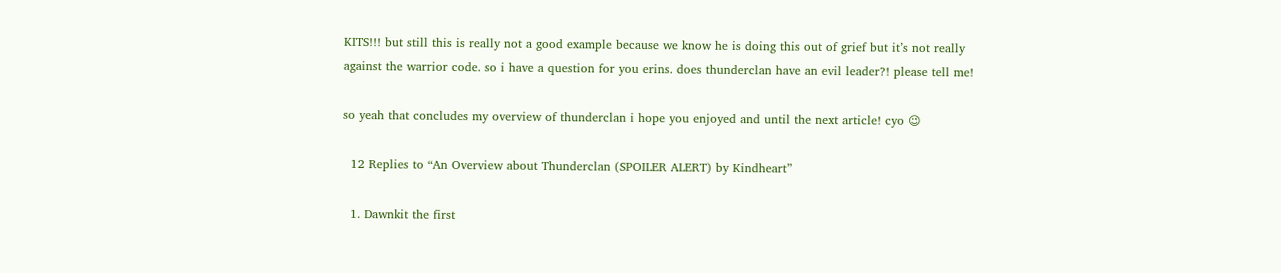KITS!!! but still this is really not a good example because we know he is doing this out of grief but it’s not really against the warrior code. so i have a question for you erins. does thunderclan have an evil leader?! please tell me!

so yeah that concludes my overview of thunderclan i hope you enjoyed and until the next article! cyo 😉

  12 Replies to “An Overview about Thunderclan (SPOILER ALERT) by Kindheart”

  1. Dawnkit the first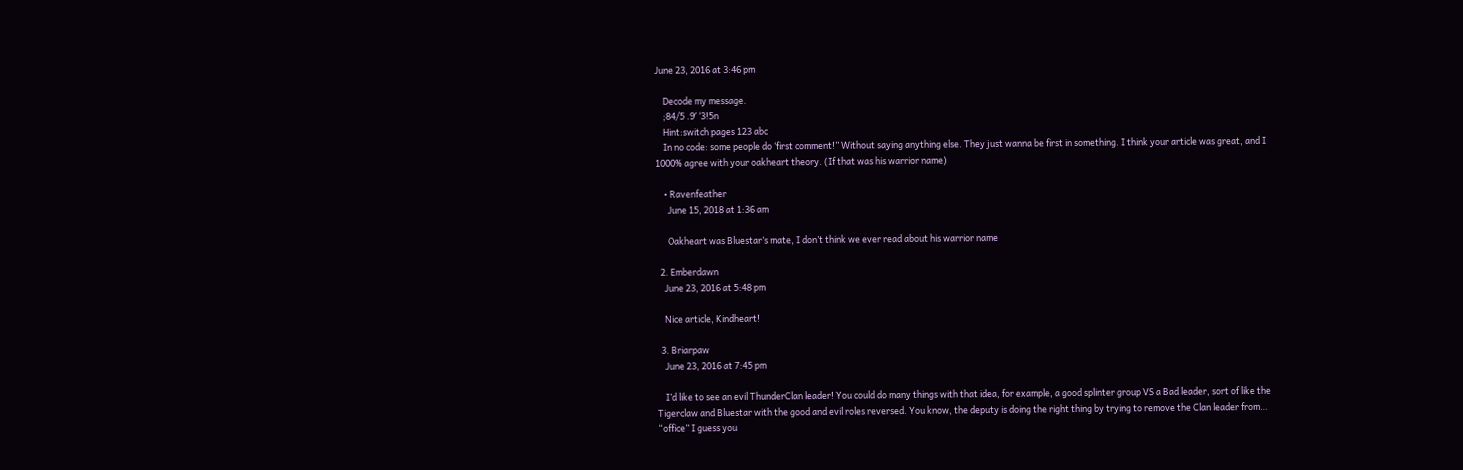June 23, 2016 at 3:46 pm

    Decode my message.
    ;84/5 .9′ ‘3!5n
    Hint:switch pages 123 abc
    In no code: some people do ‘first comment!” Without saying anything else. They just wanna be first in something. I think your article was great, and I 1000% agree with your oakheart theory. (If that was his warrior name)

    • Ravenfeather
      June 15, 2018 at 1:36 am

      Oakheart was Bluestar’s mate, I don’t think we ever read about his warrior name

  2. Emberdawn
    June 23, 2016 at 5:48 pm

    Nice article, Kindheart!

  3. Briarpaw
    June 23, 2016 at 7:45 pm

    I’d like to see an evil ThunderClan leader! You could do many things with that idea, for example, a good splinter group VS a Bad leader, sort of like the Tigerclaw and Bluestar with the good and evil roles reversed. You know, the deputy is doing the right thing by trying to remove the Clan leader from… “office” I guess you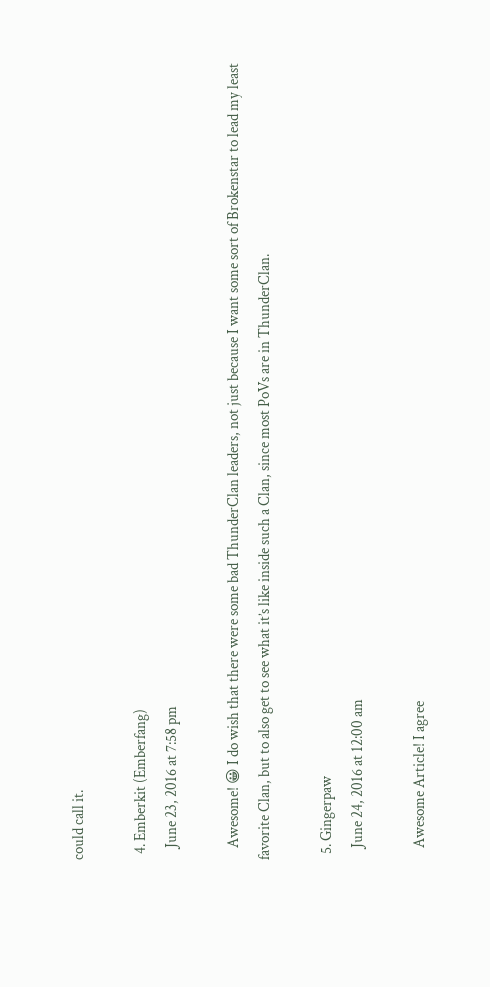could call it.

  4. Emberkit (Emberfang)
    June 23, 2016 at 7:58 pm

    Awesome! 😀 I do wish that there were some bad ThunderClan leaders, not just because I want some sort of Brokenstar to lead my least favorite Clan, but to also get to see what it’s like inside such a Clan, since most PoVs are in ThunderClan.

  5. Gingerpaw
    June 24, 2016 at 12:00 am

    Awesome Article! I agree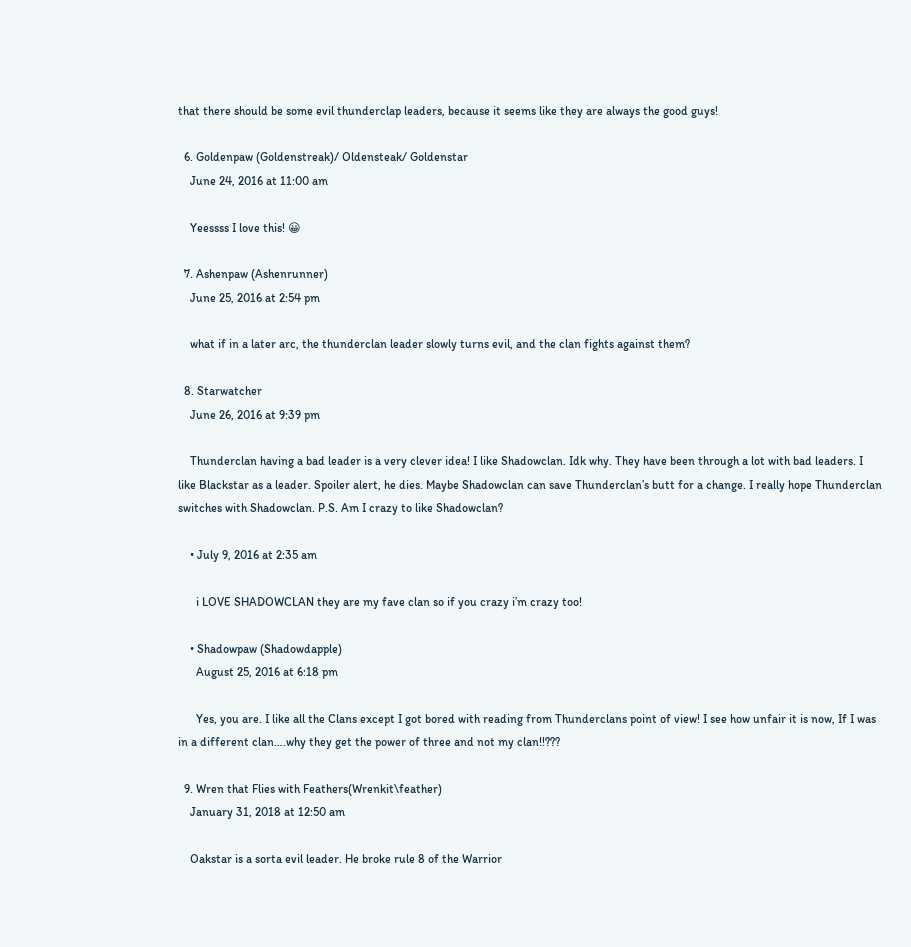that there should be some evil thunderclap leaders, because it seems like they are always the good guys!

  6. Goldenpaw (Goldenstreak)/ Oldensteak/ Goldenstar
    June 24, 2016 at 11:00 am

    Yeessss I love this! 😀

  7. Ashenpaw (Ashenrunner)
    June 25, 2016 at 2:54 pm

    what if in a later arc, the thunderclan leader slowly turns evil, and the clan fights against them?

  8. Starwatcher
    June 26, 2016 at 9:39 pm

    Thunderclan having a bad leader is a very clever idea! I like Shadowclan. Idk why. They have been through a lot with bad leaders. I like Blackstar as a leader. Spoiler alert, he dies. Maybe Shadowclan can save Thunderclan’s butt for a change. I really hope Thunderclan switches with Shadowclan. P.S. Am I crazy to like Shadowclan?

    • July 9, 2016 at 2:35 am

      i LOVE SHADOWCLAN they are my fave clan so if you crazy i’m crazy too!

    • Shadowpaw (Shadowdapple)
      August 25, 2016 at 6:18 pm

      Yes, you are. I like all the Clans except I got bored with reading from Thunderclans point of view! I see how unfair it is now, If I was in a different clan….why they get the power of three and not my clan!!???

  9. Wren that Flies with Feathers(Wrenkit\feather)
    January 31, 2018 at 12:50 am

    Oakstar is a sorta evil leader. He broke rule 8 of the Warrior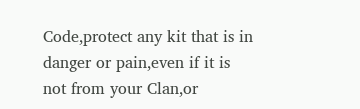Code,protect any kit that is in danger or pain,even if it is not from your Clan,or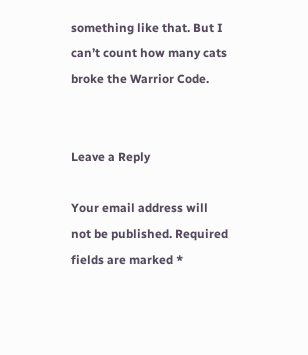something like that. But I can’t count how many cats broke the Warrior Code.


Leave a Reply

Your email address will not be published. Required fields are marked *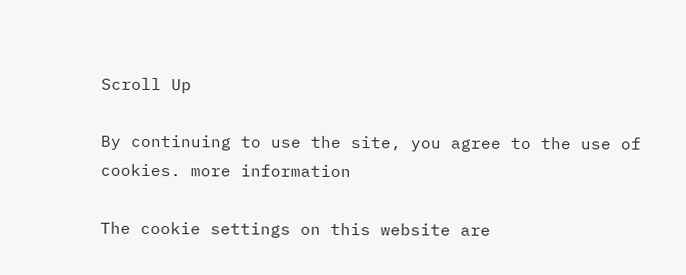Scroll Up

By continuing to use the site, you agree to the use of cookies. more information

The cookie settings on this website are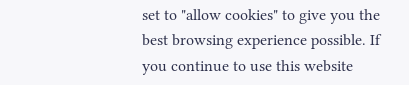set to "allow cookies" to give you the best browsing experience possible. If you continue to use this website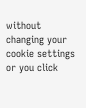without changing your cookie settings or you click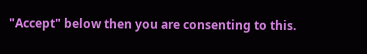"Accept" below then you are consenting to this.